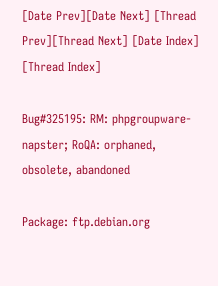[Date Prev][Date Next] [Thread Prev][Thread Next] [Date Index] [Thread Index]

Bug#325195: RM: phpgroupware-napster; RoQA: orphaned, obsolete, abandoned

Package: ftp.debian.org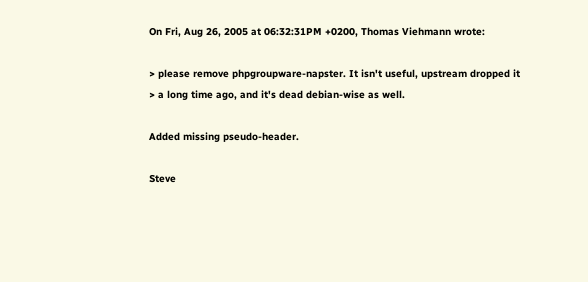On Fri, Aug 26, 2005 at 06:32:31PM +0200, Thomas Viehmann wrote:

> please remove phpgroupware-napster. It isn't useful, upstream dropped it
> a long time ago, and it's dead debian-wise as well.

Added missing pseudo-header.

Steve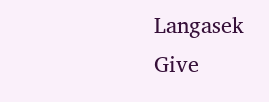Langasek                   Give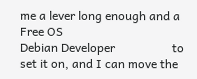me a lever long enough and a Free OS
Debian Developer                   to set it on, and I can move the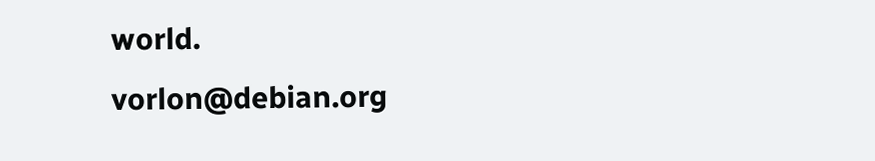world.
vorlon@debian.org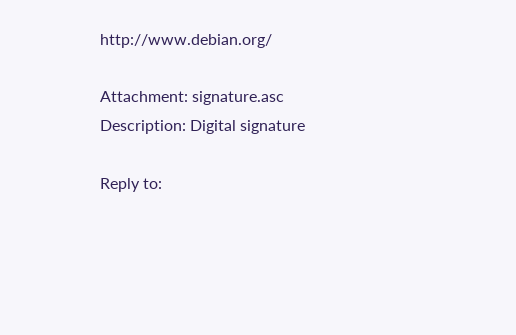http://www.debian.org/

Attachment: signature.asc
Description: Digital signature

Reply to: